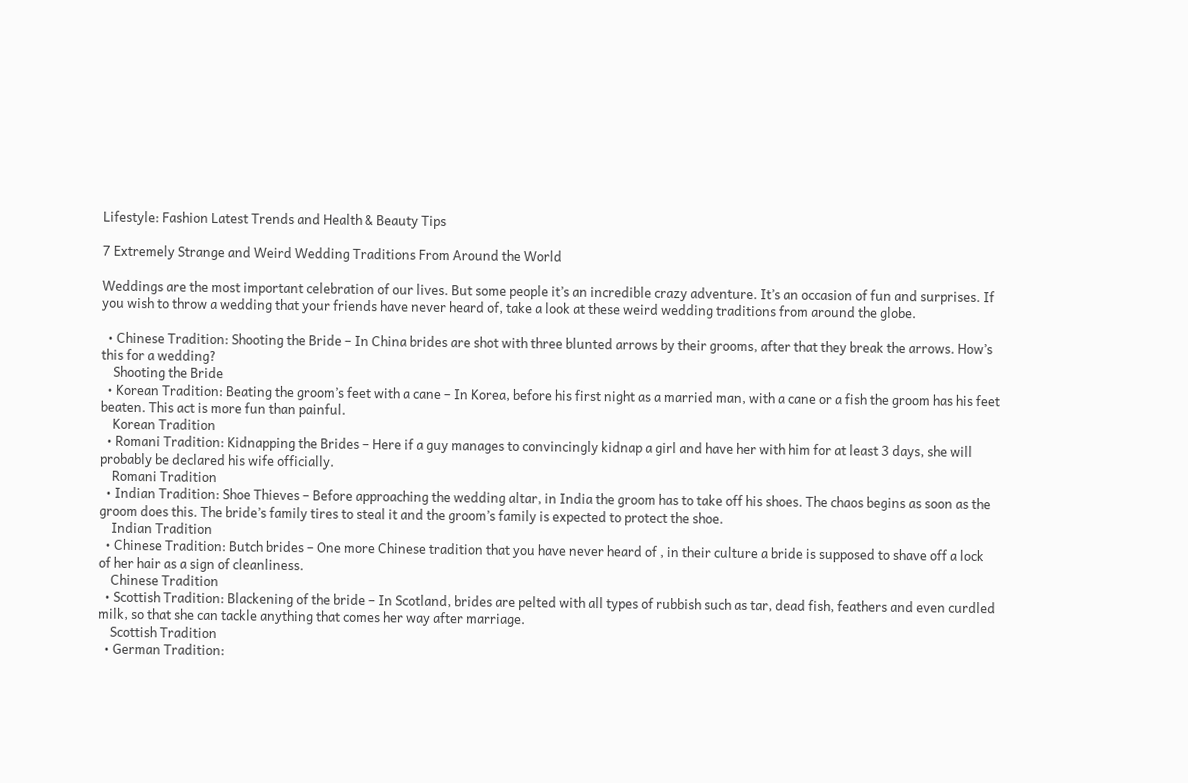Lifestyle: Fashion Latest Trends and Health & Beauty Tips

7 Extremely Strange and Weird Wedding Traditions From Around the World

Weddings are the most important celebration of our lives. But some people it’s an incredible crazy adventure. It’s an occasion of fun and surprises. If you wish to throw a wedding that your friends have never heard of, take a look at these weird wedding traditions from around the globe.

  • Chinese Tradition: Shooting the Bride – In China brides are shot with three blunted arrows by their grooms, after that they break the arrows. How’s this for a wedding?
    Shooting the Bride
  • Korean Tradition: Beating the groom’s feet with a cane – In Korea, before his first night as a married man, with a cane or a fish the groom has his feet beaten. This act is more fun than painful.
    Korean Tradition
  • Romani Tradition: Kidnapping the Brides – Here if a guy manages to convincingly kidnap a girl and have her with him for at least 3 days, she will probably be declared his wife officially.
    Romani Tradition
  • Indian Tradition: Shoe Thieves – Before approaching the wedding altar, in India the groom has to take off his shoes. The chaos begins as soon as the groom does this. The bride’s family tires to steal it and the groom’s family is expected to protect the shoe.
    Indian Tradition
  • Chinese Tradition: Butch brides – One more Chinese tradition that you have never heard of , in their culture a bride is supposed to shave off a lock of her hair as a sign of cleanliness.
    Chinese Tradition
  • Scottish Tradition: Blackening of the bride – In Scotland, brides are pelted with all types of rubbish such as tar, dead fish, feathers and even curdled milk, so that she can tackle anything that comes her way after marriage.
    Scottish Tradition
  • German Tradition: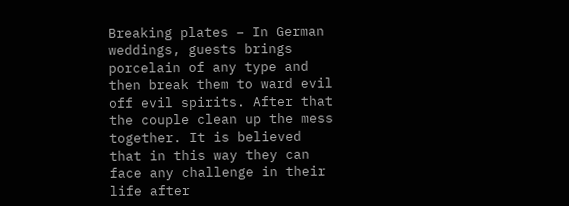Breaking plates – In German weddings, guests brings porcelain of any type and then break them to ward evil off evil spirits. After that the couple clean up the mess together. It is believed that in this way they can face any challenge in their life after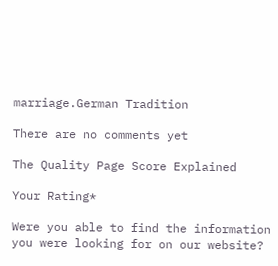marriage.German Tradition

There are no comments yet

The Quality Page Score Explained

Your Rating*

Were you able to find the information you were looking for on our website?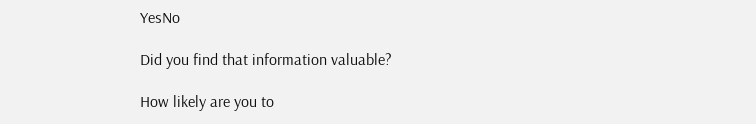YesNo

Did you find that information valuable?

How likely are you to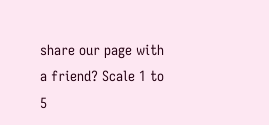share our page with a friend? Scale 1 to 5